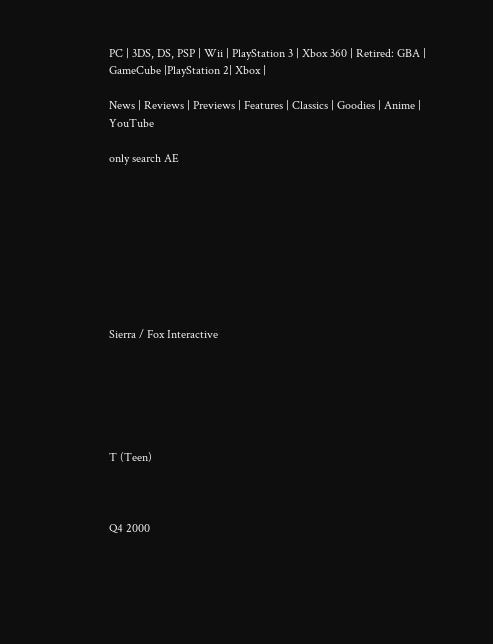PC | 3DS, DS, PSP | Wii | PlayStation 3 | Xbox 360 | Retired: GBA | GameCube |PlayStation 2| Xbox |

News | Reviews | Previews | Features | Classics | Goodies | Anime | YouTube

only search AE









Sierra / Fox Interactive






T (Teen)



Q4 2000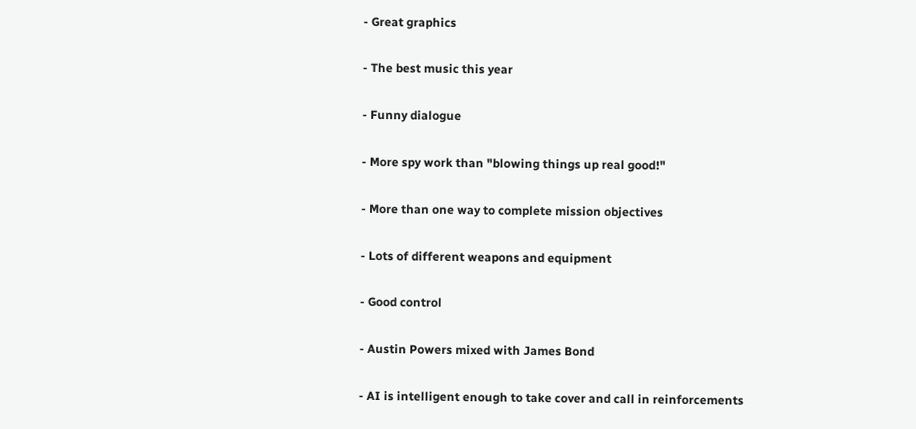- Great graphics

- The best music this year

- Funny dialogue

- More spy work than "blowing things up real good!"

- More than one way to complete mission objectives

- Lots of different weapons and equipment

- Good control

- Austin Powers mixed with James Bond

- AI is intelligent enough to take cover and call in reinforcements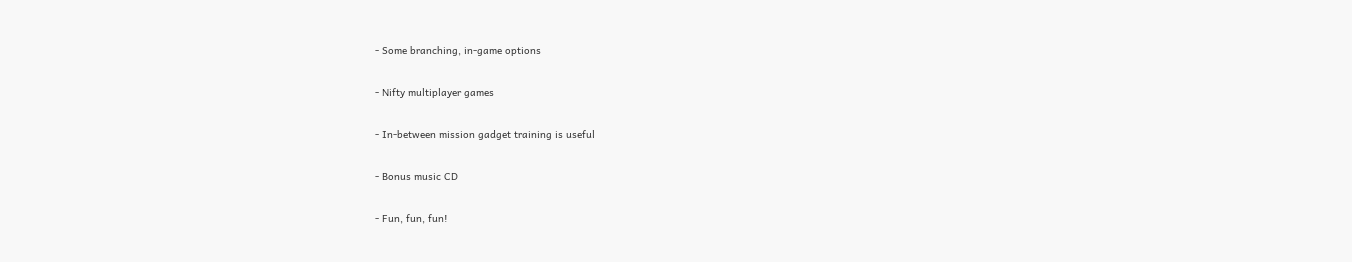- Some branching, in-game options

- Nifty multiplayer games

- In-between mission gadget training is useful

- Bonus music CD

- Fun, fun, fun!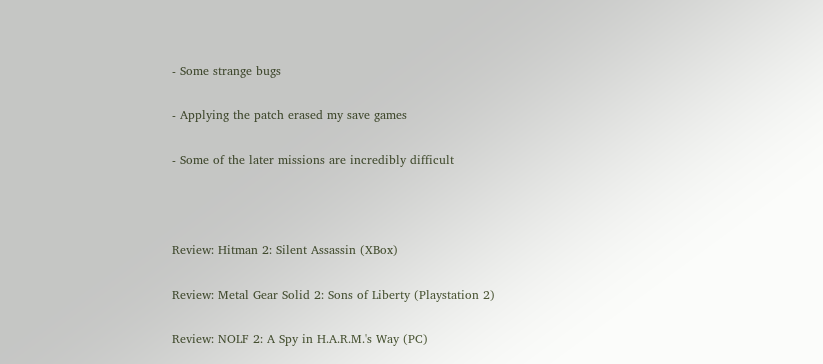- Some strange bugs

- Applying the patch erased my save games

- Some of the later missions are incredibly difficult



Review: Hitman 2: Silent Assassin (XBox)

Review: Metal Gear Solid 2: Sons of Liberty (Playstation 2)

Review: NOLF 2: A Spy in H.A.R.M.'s Way (PC)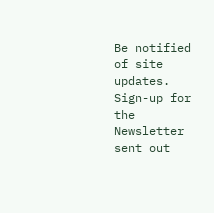Be notified of site updates. Sign-up for the Newsletter sent out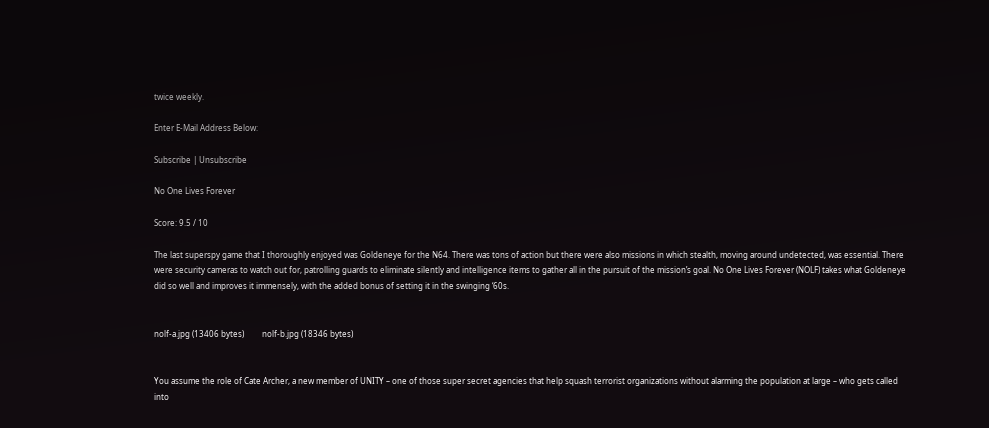twice weekly.

Enter E-Mail Address Below:

Subscribe | Unsubscribe

No One Lives Forever

Score: 9.5 / 10

The last superspy game that I thoroughly enjoyed was Goldeneye for the N64. There was tons of action but there were also missions in which stealth, moving around undetected, was essential. There were security cameras to watch out for, patrolling guards to eliminate silently and intelligence items to gather all in the pursuit of the mission’s goal. No One Lives Forever (NOLF) takes what Goldeneye did so well and improves it immensely, with the added bonus of setting it in the swinging ‘60s.


nolf-a.jpg (13406 bytes)         nolf-b.jpg (18346 bytes)


You assume the role of Cate Archer, a new member of UNITY – one of those super secret agencies that help squash terrorist organizations without alarming the population at large – who gets called into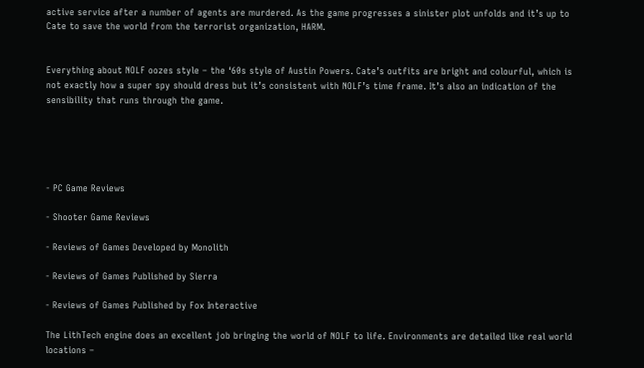active service after a number of agents are murdered. As the game progresses a sinister plot unfolds and it’s up to Cate to save the world from the terrorist organization, HARM.


Everything about NOLF oozes style – the ‘60s style of Austin Powers. Cate’s outfits are bright and colourful, which is not exactly how a super spy should dress but it’s consistent with NOLF’s time frame. It’s also an indication of the sensibility that runs through the game.





- PC Game Reviews

- Shooter Game Reviews

- Reviews of Games Developed by Monolith

- Reviews of Games Published by Sierra

- Reviews of Games Published by Fox Interactive

The LithTech engine does an excellent job bringing the world of NOLF to life. Environments are detailed like real world locations –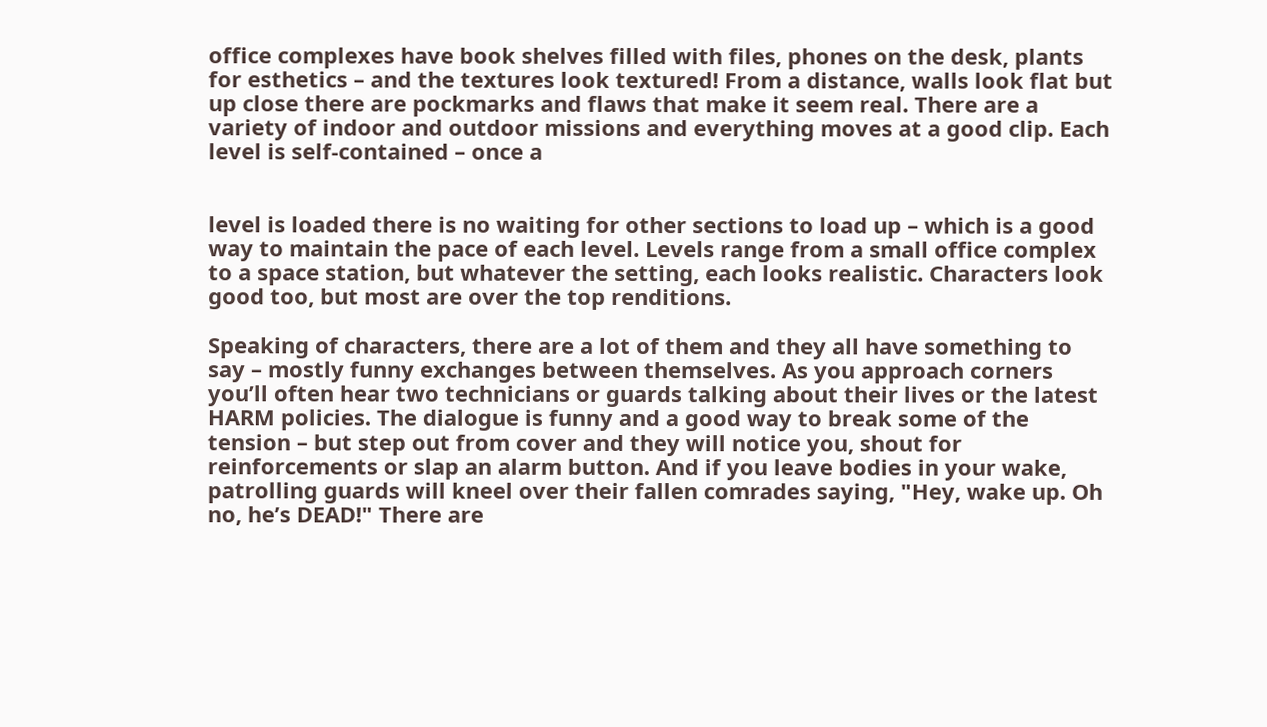office complexes have book shelves filled with files, phones on the desk, plants for esthetics – and the textures look textured! From a distance, walls look flat but up close there are pockmarks and flaws that make it seem real. There are a variety of indoor and outdoor missions and everything moves at a good clip. Each level is self-contained – once a


level is loaded there is no waiting for other sections to load up – which is a good way to maintain the pace of each level. Levels range from a small office complex to a space station, but whatever the setting, each looks realistic. Characters look good too, but most are over the top renditions.

Speaking of characters, there are a lot of them and they all have something to say – mostly funny exchanges between themselves. As you approach corners you’ll often hear two technicians or guards talking about their lives or the latest HARM policies. The dialogue is funny and a good way to break some of the tension – but step out from cover and they will notice you, shout for reinforcements or slap an alarm button. And if you leave bodies in your wake, patrolling guards will kneel over their fallen comrades saying, "Hey, wake up. Oh no, he’s DEAD!" There are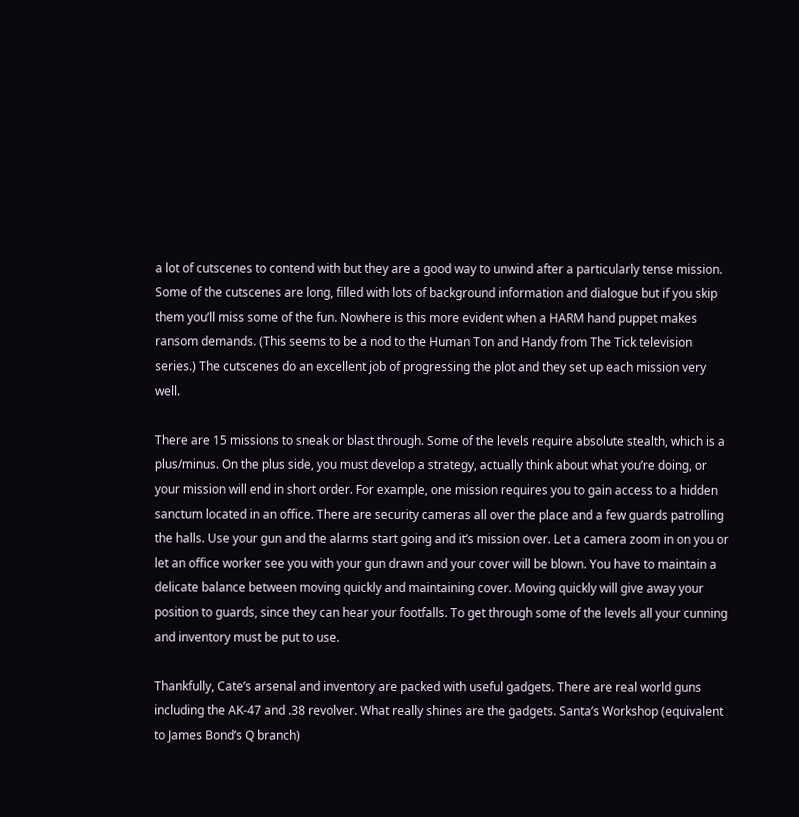a lot of cutscenes to contend with but they are a good way to unwind after a particularly tense mission. Some of the cutscenes are long, filled with lots of background information and dialogue but if you skip them you’ll miss some of the fun. Nowhere is this more evident when a HARM hand puppet makes ransom demands. (This seems to be a nod to the Human Ton and Handy from The Tick television series.) The cutscenes do an excellent job of progressing the plot and they set up each mission very well.

There are 15 missions to sneak or blast through. Some of the levels require absolute stealth, which is a plus/minus. On the plus side, you must develop a strategy, actually think about what you’re doing, or your mission will end in short order. For example, one mission requires you to gain access to a hidden sanctum located in an office. There are security cameras all over the place and a few guards patrolling the halls. Use your gun and the alarms start going and it’s mission over. Let a camera zoom in on you or let an office worker see you with your gun drawn and your cover will be blown. You have to maintain a delicate balance between moving quickly and maintaining cover. Moving quickly will give away your position to guards, since they can hear your footfalls. To get through some of the levels all your cunning and inventory must be put to use.

Thankfully, Cate’s arsenal and inventory are packed with useful gadgets. There are real world guns including the AK-47 and .38 revolver. What really shines are the gadgets. Santa’s Workshop (equivalent to James Bond’s Q branch)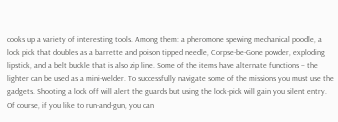cooks up a variety of interesting tools. Among them: a pheromone spewing mechanical poodle, a lock pick that doubles as a barrette and poison tipped needle, Corpse-be-Gone powder, exploding lipstick, and a belt buckle that is also zip line. Some of the items have alternate functions – the lighter can be used as a mini-welder. To successfully navigate some of the missions you must use the gadgets. Shooting a lock off will alert the guards but using the lock-pick will gain you silent entry. Of course, if you like to run-and-gun, you can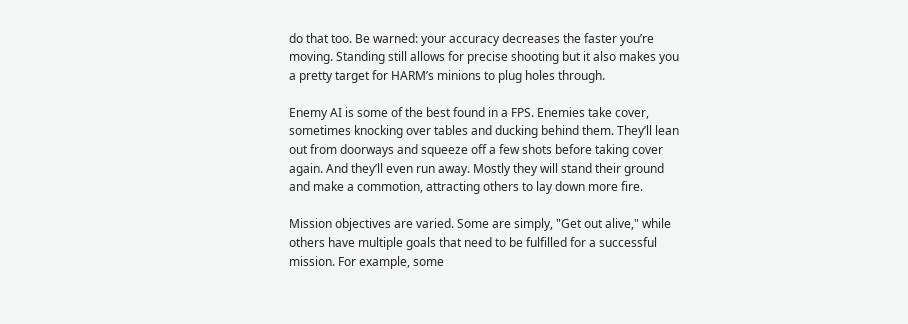do that too. Be warned: your accuracy decreases the faster you’re moving. Standing still allows for precise shooting but it also makes you a pretty target for HARM’s minions to plug holes through.

Enemy AI is some of the best found in a FPS. Enemies take cover, sometimes knocking over tables and ducking behind them. They’ll lean out from doorways and squeeze off a few shots before taking cover again. And they’ll even run away. Mostly they will stand their ground and make a commotion, attracting others to lay down more fire.

Mission objectives are varied. Some are simply, "Get out alive," while others have multiple goals that need to be fulfilled for a successful mission. For example, some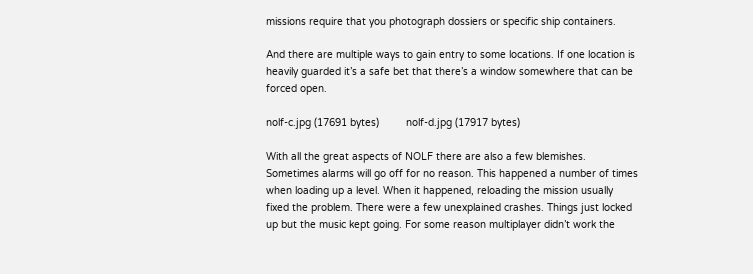missions require that you photograph dossiers or specific ship containers.

And there are multiple ways to gain entry to some locations. If one location is heavily guarded it’s a safe bet that there’s a window somewhere that can be forced open.

nolf-c.jpg (17691 bytes)         nolf-d.jpg (17917 bytes)

With all the great aspects of NOLF there are also a few blemishes. Sometimes alarms will go off for no reason. This happened a number of times when loading up a level. When it happened, reloading the mission usually fixed the problem. There were a few unexplained crashes. Things just locked up but the music kept going. For some reason multiplayer didn’t work the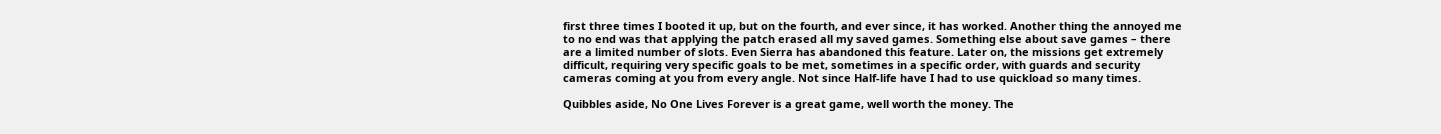first three times I booted it up, but on the fourth, and ever since, it has worked. Another thing the annoyed me to no end was that applying the patch erased all my saved games. Something else about save games – there are a limited number of slots. Even Sierra has abandoned this feature. Later on, the missions get extremely difficult, requiring very specific goals to be met, sometimes in a specific order, with guards and security cameras coming at you from every angle. Not since Half-life have I had to use quickload so many times.

Quibbles aside, No One Lives Forever is a great game, well worth the money. The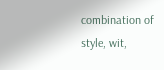combination of style, wit,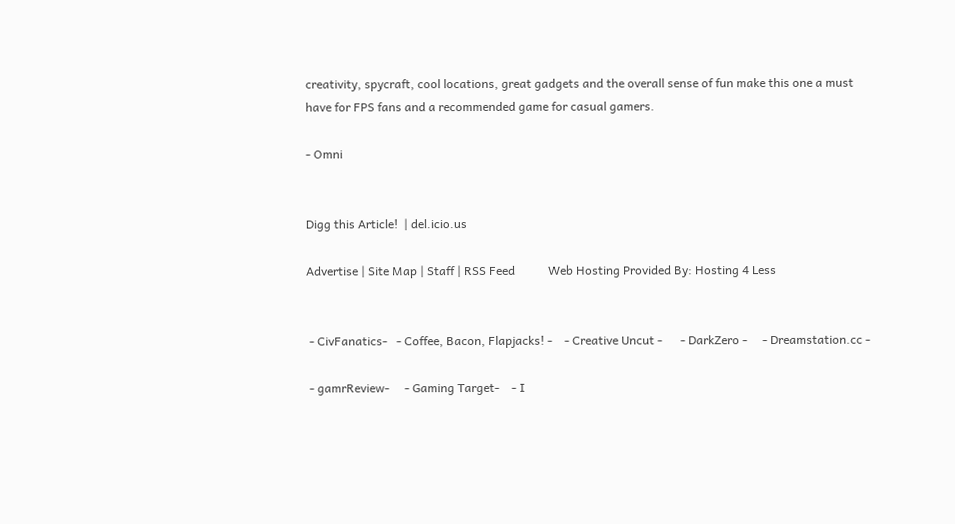creativity, spycraft, cool locations, great gadgets and the overall sense of fun make this one a must have for FPS fans and a recommended game for casual gamers.

- Omni


Digg this Article!  | del.icio.us

Advertise | Site Map | Staff | RSS Feed           Web Hosting Provided By: Hosting 4 Less


 - CivFanatics-   - Coffee, Bacon, Flapjacks! -    - Creative Uncut -      - DarkZero -     - Dreamstation.cc -

 - gamrReview-     - Gaming Target-    - I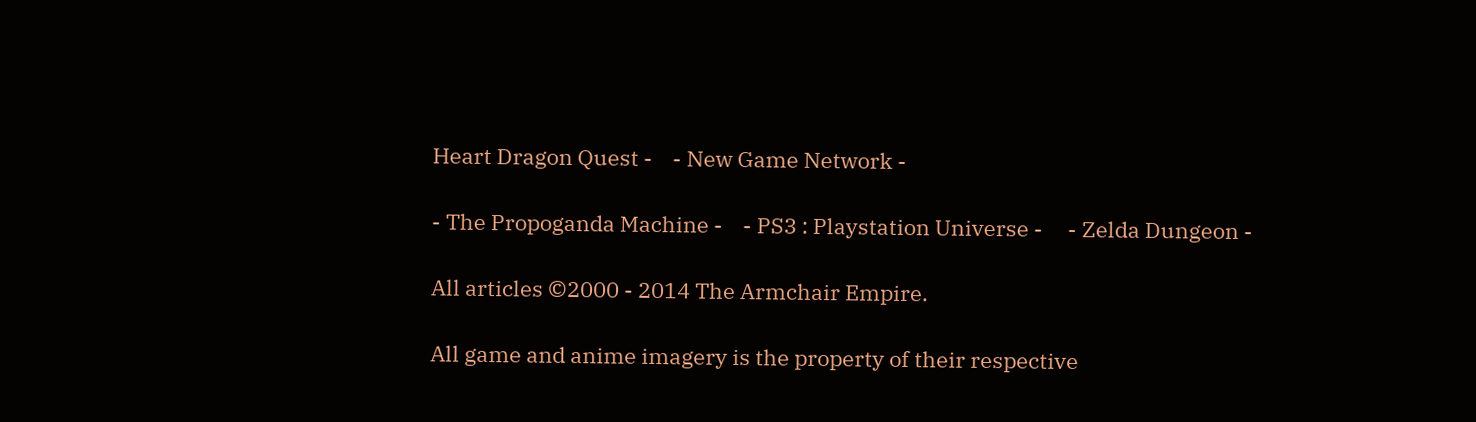Heart Dragon Quest -    - New Game Network -

- The Propoganda Machine -    - PS3 : Playstation Universe -     - Zelda Dungeon -

All articles ©2000 - 2014 The Armchair Empire.

All game and anime imagery is the property of their respective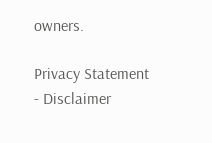owners.

Privacy Statement - Disclaimer